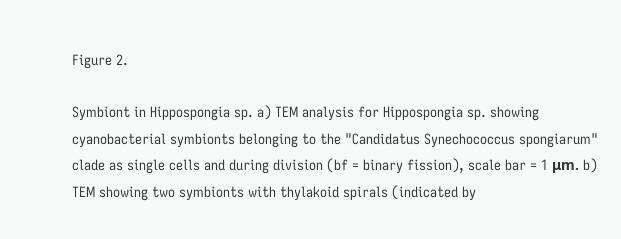Figure 2.

Symbiont in Hippospongia sp. a) TEM analysis for Hippospongia sp. showing cyanobacterial symbionts belonging to the "Candidatus Synechococcus spongiarum" clade as single cells and during division (bf = binary fission), scale bar = 1 μm. b) TEM showing two symbionts with thylakoid spirals (indicated by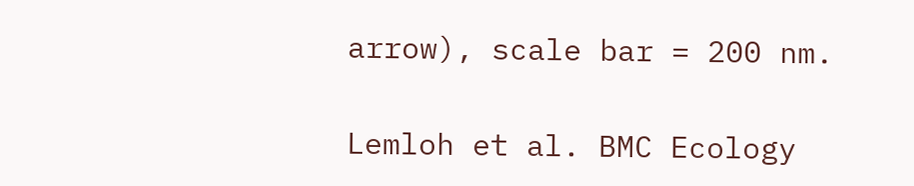arrow), scale bar = 200 nm.

Lemloh et al. BMC Ecology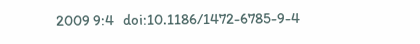2009 9:4   doi:10.1186/1472-6785-9-4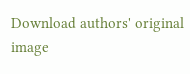Download authors' original image